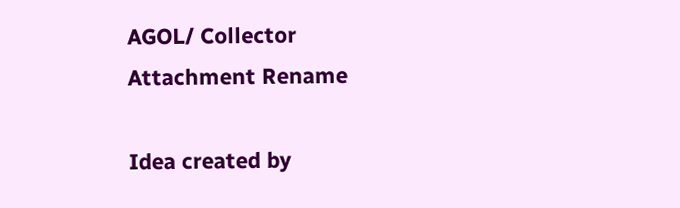AGOL/ Collector Attachment Rename

Idea created by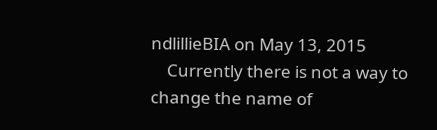ndlillieBIA on May 13, 2015
    Currently there is not a way to change the name of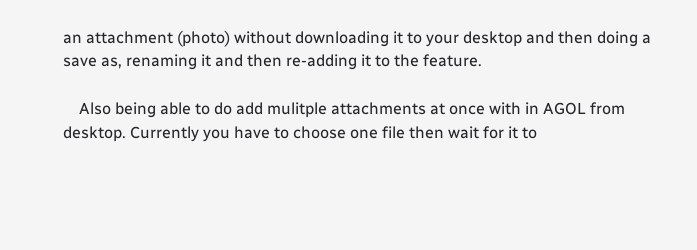an attachment (photo) without downloading it to your desktop and then doing a save as, renaming it and then re-adding it to the feature.

    Also being able to do add mulitple attachments at once with in AGOL from desktop. Currently you have to choose one file then wait for it to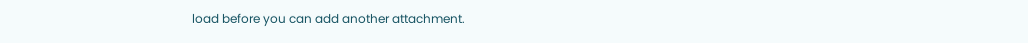load before you can add another attachment.